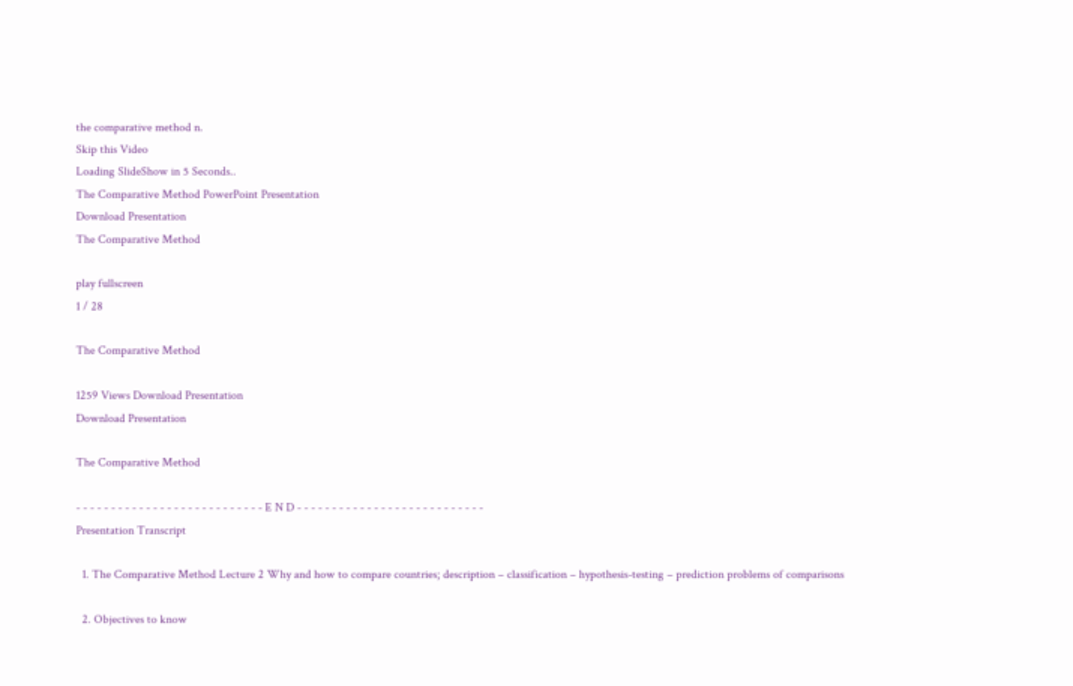the comparative method n.
Skip this Video
Loading SlideShow in 5 Seconds..
The Comparative Method PowerPoint Presentation
Download Presentation
The Comparative Method

play fullscreen
1 / 28

The Comparative Method

1259 Views Download Presentation
Download Presentation

The Comparative Method

- - - - - - - - - - - - - - - - - - - - - - - - - - - E N D - - - - - - - - - - - - - - - - - - - - - - - - - - -
Presentation Transcript

  1. The Comparative Method Lecture 2 Why and how to compare countries; description – classification – hypothesis-testing – prediction problems of comparisons

  2. Objectives to know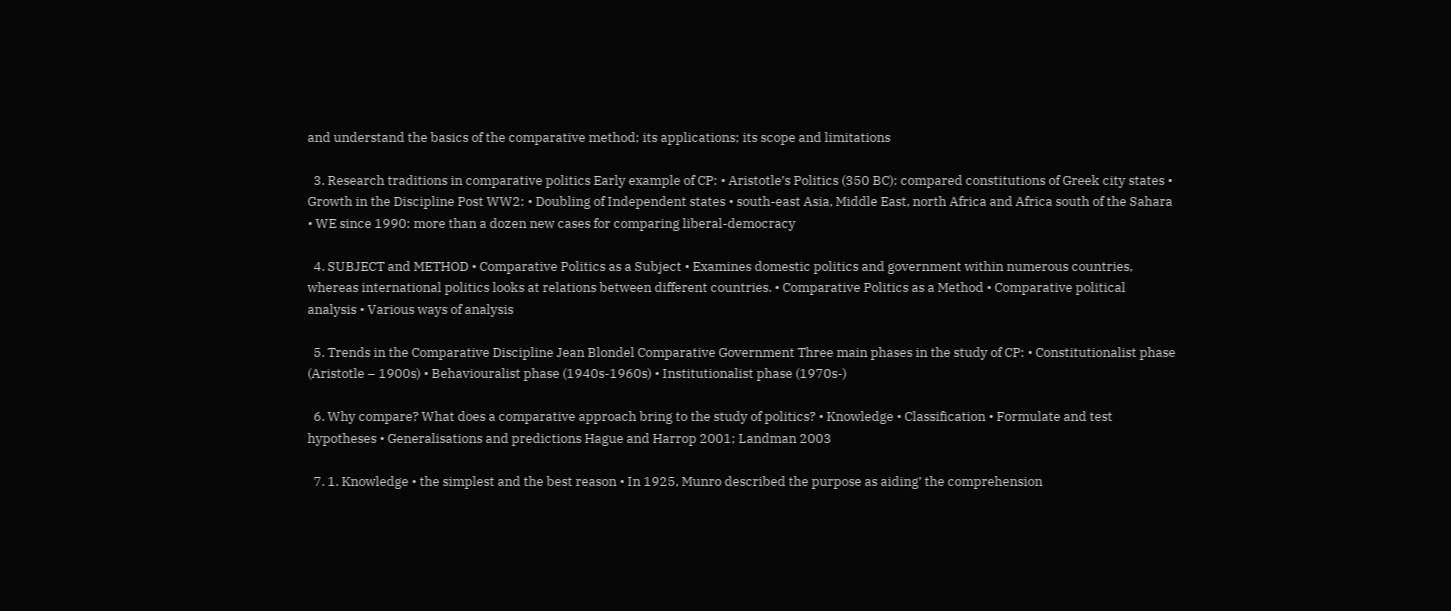and understand the basics of the comparative method; its applications; its scope and limitations

  3. Research traditions in comparative politics Early example of CP: • Aristotle’s Politics (350 BC): compared constitutions of Greek city states • Growth in the Discipline Post WW2: • Doubling of Independent states • south-east Asia, Middle East, north Africa and Africa south of the Sahara • WE since 1990: more than a dozen new cases for comparing liberal-democracy

  4. SUBJECT and METHOD • Comparative Politics as a Subject • Examines domestic politics and government within numerous countries, whereas international politics looks at relations between different countries. • Comparative Politics as a Method • Comparative political analysis • Various ways of analysis

  5. Trends in the Comparative Discipline Jean Blondel Comparative Government Three main phases in the study of CP: • Constitutionalist phase (Aristotle – 1900s) • Behaviouralist phase (1940s-1960s) • Institutionalist phase (1970s-)

  6. Why compare? What does a comparative approach bring to the study of politics? • Knowledge • Classification • Formulate and test hypotheses • Generalisations and predictions Hague and Harrop 2001; Landman 2003

  7. 1. Knowledge • the simplest and the best reason • In 1925, Munro described the purpose as aiding’ the comprehension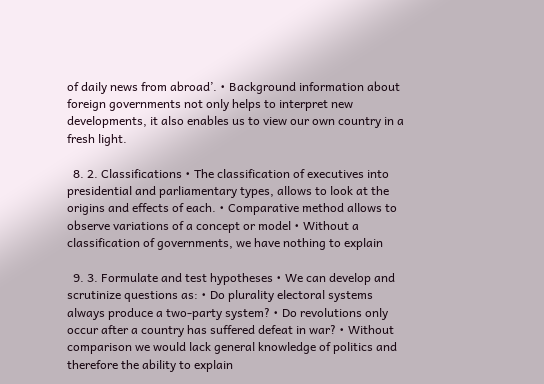of daily news from abroad’. • Background information about foreign governments not only helps to interpret new developments, it also enables us to view our own country in a fresh light.

  8. 2. Classifications • The classification of executives into presidential and parliamentary types, allows to look at the origins and effects of each. • Comparative method allows to observe variations of a concept or model • Without a classification of governments, we have nothing to explain

  9. 3. Formulate and test hypotheses • We can develop and scrutinize questions as: • Do plurality electoral systems always produce a two-party system? • Do revolutions only occur after a country has suffered defeat in war? • Without comparison we would lack general knowledge of politics and therefore the ability to explain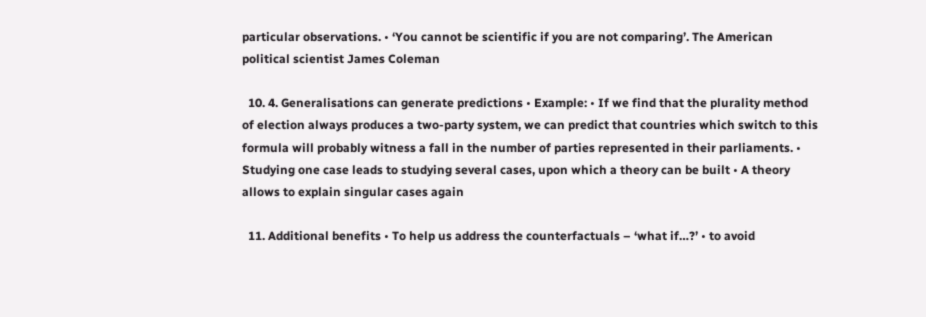particular observations. • ‘You cannot be scientific if you are not comparing’. The American political scientist James Coleman

  10. 4. Generalisations can generate predictions • Example: • If we find that the plurality method of election always produces a two-party system, we can predict that countries which switch to this formula will probably witness a fall in the number of parties represented in their parliaments. • Studying one case leads to studying several cases, upon which a theory can be built • A theory allows to explain singular cases again

  11. Additional benefits • To help us address the counterfactuals – ‘what if…?’ • to avoid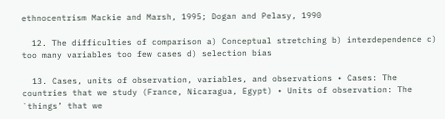ethnocentrism Mackie and Marsh, 1995; Dogan and Pelasy, 1990

  12. The difficulties of comparison a) Conceptual stretching b) interdependence c) too many variables too few cases d) selection bias

  13. Cases, units of observation, variables, and observations • Cases: The countries that we study (France, Nicaragua, Egypt) • Units of observation: The `things’ that we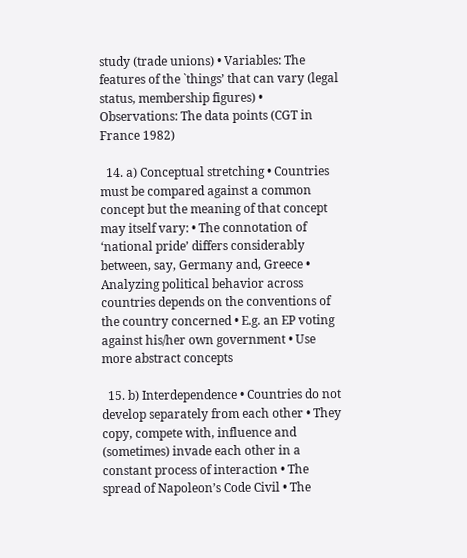study (trade unions) • Variables: The features of the `things’ that can vary (legal status, membership figures) • Observations: The data points (CGT in France 1982)

  14. a) Conceptual stretching • Countries must be compared against a common concept but the meaning of that concept may itself vary: • The connotation of ‘national pride’ differs considerably between, say, Germany and, Greece • Analyzing political behavior across countries depends on the conventions of the country concerned • E.g. an EP voting against his/her own government • Use more abstract concepts

  15. b) Interdependence • Countries do not develop separately from each other • They copy, compete with, influence and (sometimes) invade each other in a constant process of interaction • The spread of Napoleon’s Code Civil • The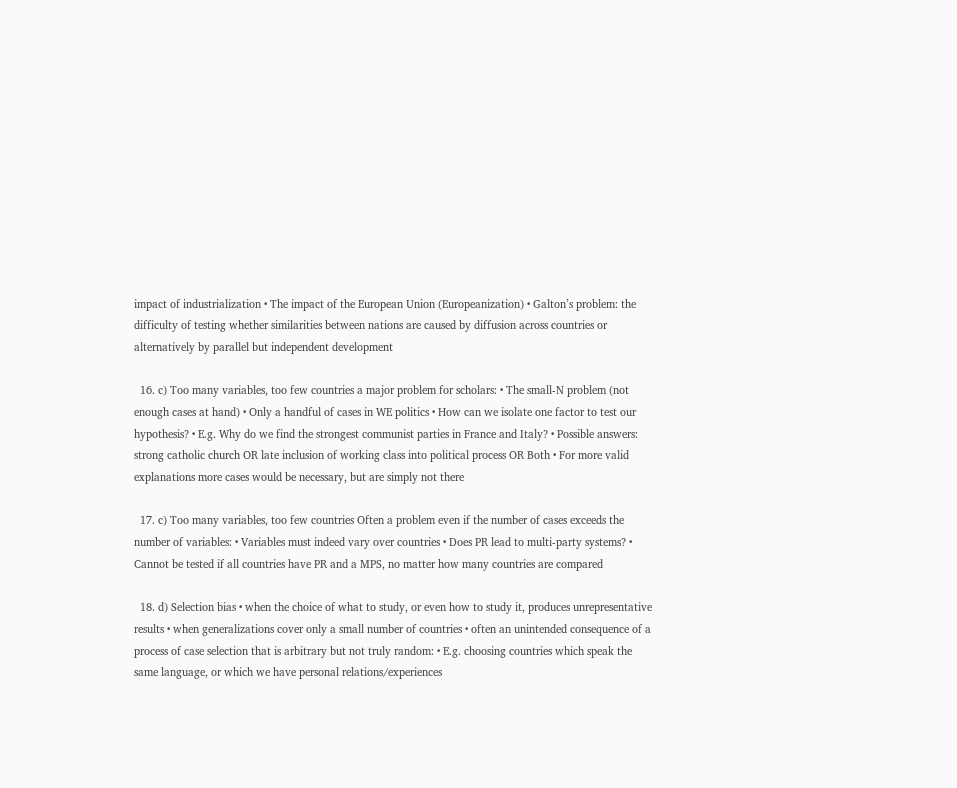impact of industrialization • The impact of the European Union (Europeanization) • Galton’s problem: the difficulty of testing whether similarities between nations are caused by diffusion across countries or alternatively by parallel but independent development

  16. c) Too many variables, too few countries a major problem for scholars: • The small-N problem (not enough cases at hand) • Only a handful of cases in WE politics • How can we isolate one factor to test our hypothesis? • E.g. Why do we find the strongest communist parties in France and Italy? • Possible answers: strong catholic church OR late inclusion of working class into political process OR Both • For more valid explanations more cases would be necessary, but are simply not there

  17. c) Too many variables, too few countries Often a problem even if the number of cases exceeds the number of variables: • Variables must indeed vary over countries • Does PR lead to multi-party systems? • Cannot be tested if all countries have PR and a MPS, no matter how many countries are compared

  18. d) Selection bias • when the choice of what to study, or even how to study it, produces unrepresentative results • when generalizations cover only a small number of countries • often an unintended consequence of a process of case selection that is arbitrary but not truly random: • E.g. choosing countries which speak the same language, or which we have personal relations/experiences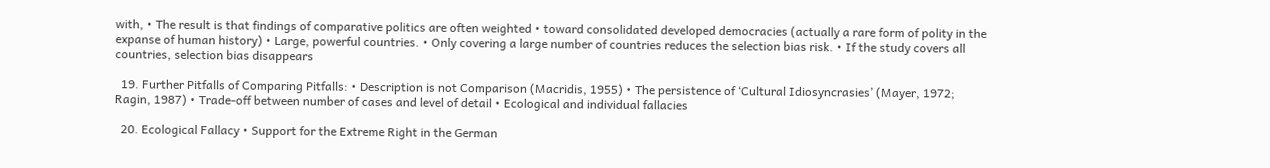with, • The result is that findings of comparative politics are often weighted • toward consolidated developed democracies (actually a rare form of polity in the expanse of human history) • Large, powerful countries. • Only covering a large number of countries reduces the selection bias risk. • If the study covers all countries, selection bias disappears

  19. Further Pitfalls of Comparing Pitfalls: • Description is not Comparison (Macridis, 1955) • The persistence of ‘Cultural Idiosyncrasies’ (Mayer, 1972; Ragin, 1987) • Trade-off between number of cases and level of detail • Ecological and individual fallacies

  20. Ecological Fallacy • Support for the Extreme Right in the German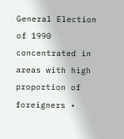General Election of 1990 concentrated in areas with high proportion of foreigners •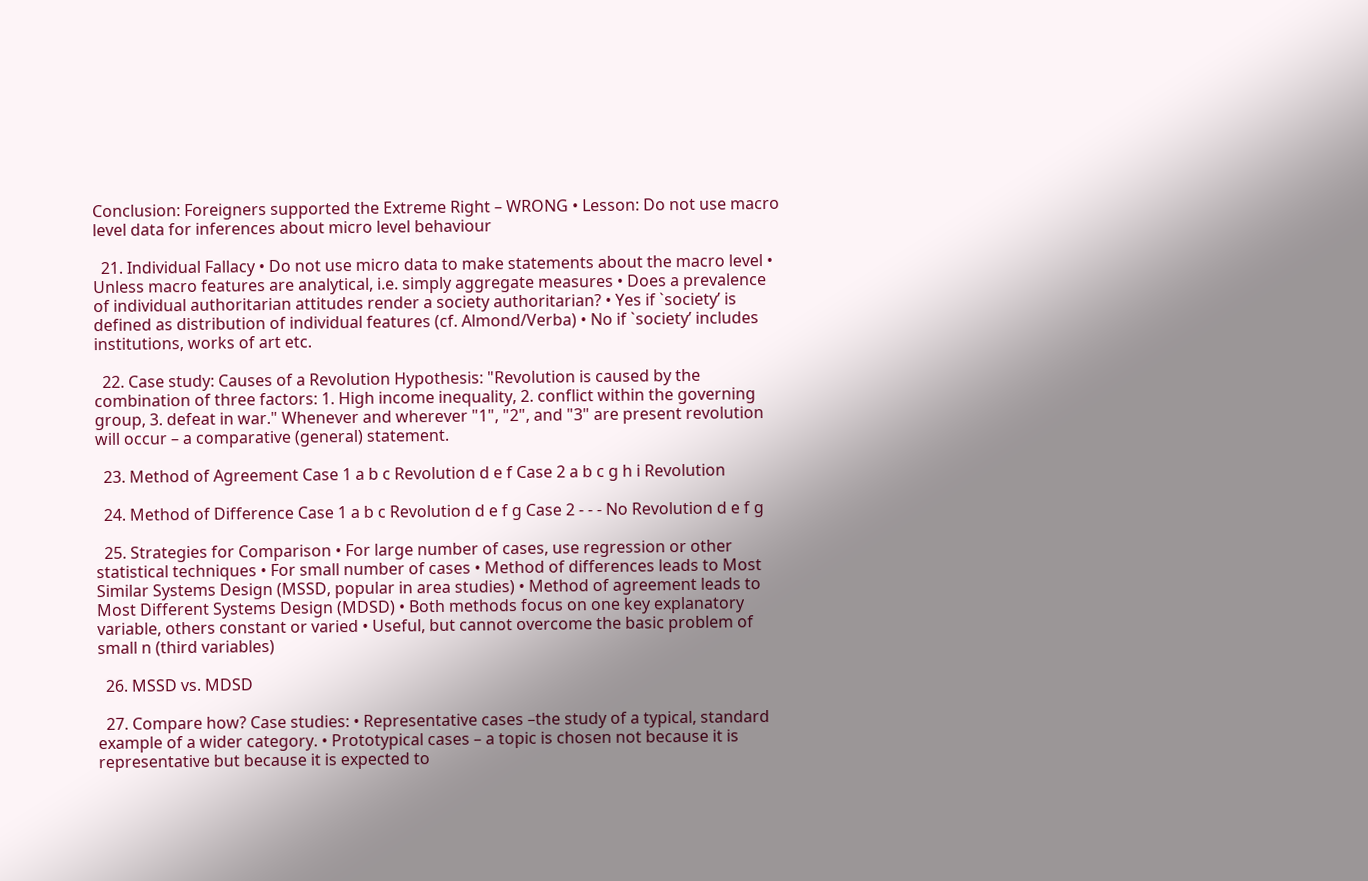Conclusion: Foreigners supported the Extreme Right – WRONG • Lesson: Do not use macro level data for inferences about micro level behaviour

  21. Individual Fallacy • Do not use micro data to make statements about the macro level • Unless macro features are analytical, i.e. simply aggregate measures • Does a prevalence of individual authoritarian attitudes render a society authoritarian? • Yes if `society’ is defined as distribution of individual features (cf. Almond/Verba) • No if `society’ includes institutions, works of art etc.

  22. Case study: Causes of a Revolution Hypothesis: "Revolution is caused by the combination of three factors: 1. High income inequality, 2. conflict within the governing group, 3. defeat in war." Whenever and wherever "1", "2", and "3" are present revolution will occur – a comparative (general) statement.

  23. Method of Agreement Case 1 a b c Revolution d e f Case 2 a b c g h i Revolution

  24. Method of Difference Case 1 a b c Revolution d e f g Case 2 - - - No Revolution d e f g

  25. Strategies for Comparison • For large number of cases, use regression or other statistical techniques • For small number of cases • Method of differences leads to Most Similar Systems Design (MSSD, popular in area studies) • Method of agreement leads to Most Different Systems Design (MDSD) • Both methods focus on one key explanatory variable, others constant or varied • Useful, but cannot overcome the basic problem of small n (third variables)

  26. MSSD vs. MDSD

  27. Compare how? Case studies: • Representative cases –the study of a typical, standard example of a wider category. • Prototypical cases – a topic is chosen not because it is representative but because it is expected to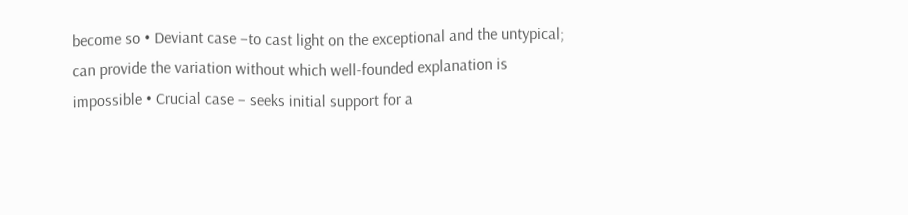become so • Deviant case –to cast light on the exceptional and the untypical; can provide the variation without which well-founded explanation is impossible • Crucial case – seeks initial support for a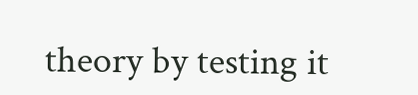theory by testing it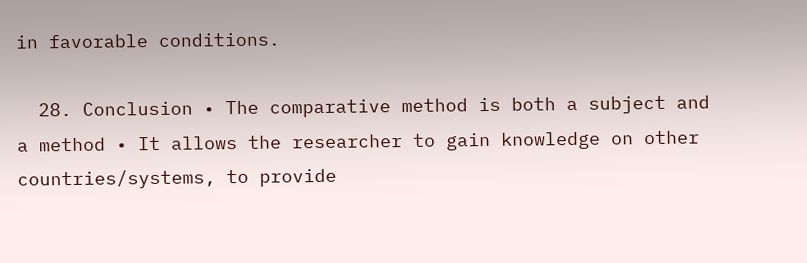in favorable conditions.

  28. Conclusion • The comparative method is both a subject and a method • It allows the researcher to gain knowledge on other countries/systems, to provide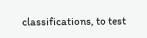classifications, to test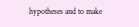hypotheses and to make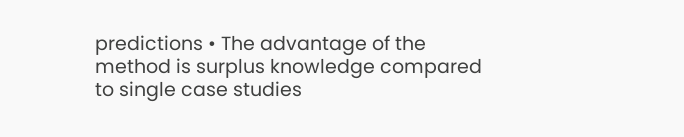predictions • The advantage of the method is surplus knowledge compared to single case studies